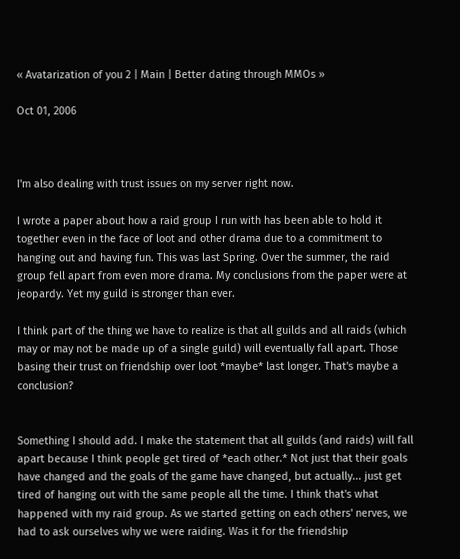« Avatarization of you 2 | Main | Better dating through MMOs »

Oct 01, 2006



I'm also dealing with trust issues on my server right now.

I wrote a paper about how a raid group I run with has been able to hold it together even in the face of loot and other drama due to a commitment to hanging out and having fun. This was last Spring. Over the summer, the raid group fell apart from even more drama. My conclusions from the paper were at jeopardy. Yet my guild is stronger than ever.

I think part of the thing we have to realize is that all guilds and all raids (which may or may not be made up of a single guild) will eventually fall apart. Those basing their trust on friendship over loot *maybe* last longer. That's maybe a conclusion?


Something I should add. I make the statement that all guilds (and raids) will fall apart because I think people get tired of *each other.* Not just that their goals have changed and the goals of the game have changed, but actually... just get tired of hanging out with the same people all the time. I think that's what happened with my raid group. As we started getting on each others' nerves, we had to ask ourselves why we were raiding. Was it for the friendship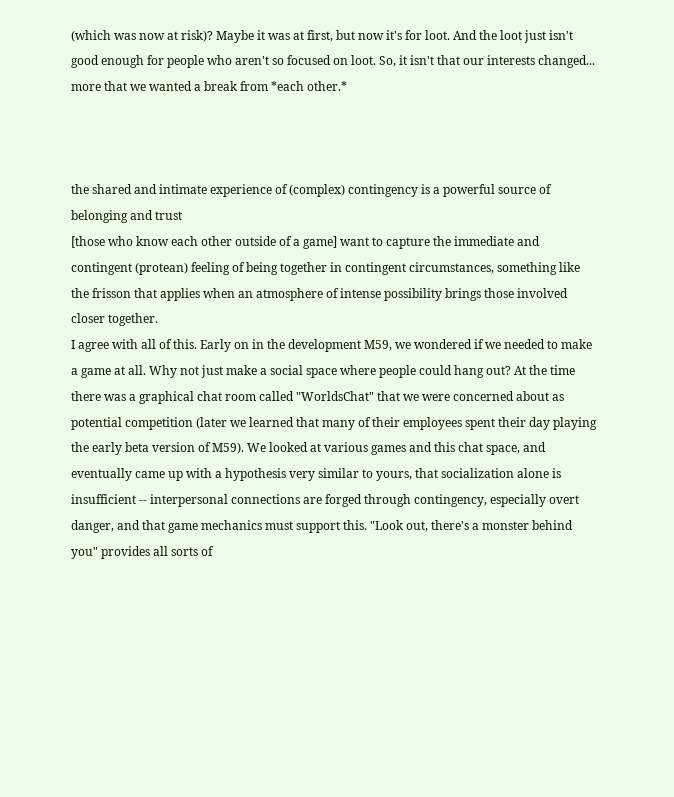(which was now at risk)? Maybe it was at first, but now it's for loot. And the loot just isn't good enough for people who aren't so focused on loot. So, it isn't that our interests changed... more that we wanted a break from *each other.*



the shared and intimate experience of (complex) contingency is a powerful source of belonging and trust
[those who know each other outside of a game] want to capture the immediate and contingent (protean) feeling of being together in contingent circumstances, something like the frisson that applies when an atmosphere of intense possibility brings those involved closer together.
I agree with all of this. Early on in the development M59, we wondered if we needed to make a game at all. Why not just make a social space where people could hang out? At the time there was a graphical chat room called "WorldsChat" that we were concerned about as potential competition (later we learned that many of their employees spent their day playing the early beta version of M59). We looked at various games and this chat space, and eventually came up with a hypothesis very similar to yours, that socialization alone is insufficient -- interpersonal connections are forged through contingency, especially overt danger, and that game mechanics must support this. "Look out, there's a monster behind you" provides all sorts of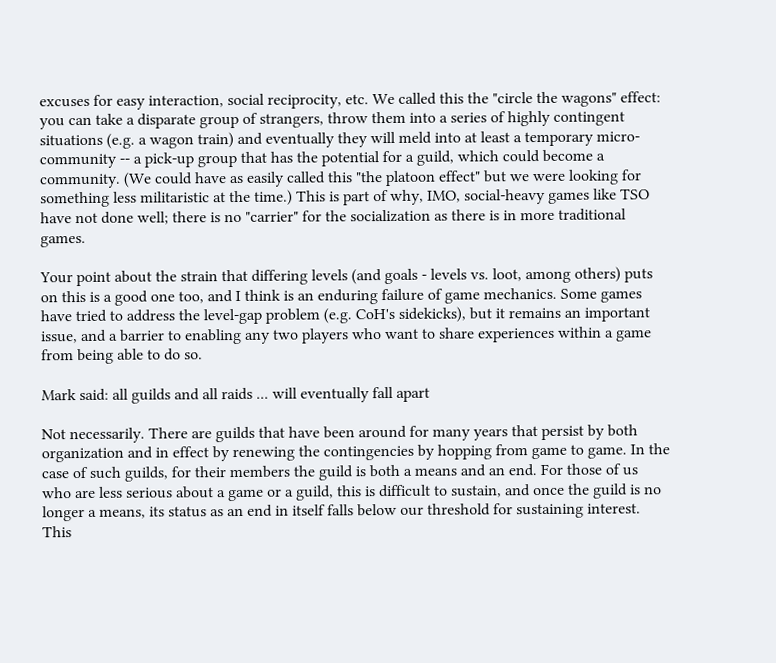excuses for easy interaction, social reciprocity, etc. We called this the "circle the wagons" effect: you can take a disparate group of strangers, throw them into a series of highly contingent situations (e.g. a wagon train) and eventually they will meld into at least a temporary micro-community -- a pick-up group that has the potential for a guild, which could become a community. (We could have as easily called this "the platoon effect" but we were looking for something less militaristic at the time.) This is part of why, IMO, social-heavy games like TSO have not done well; there is no "carrier" for the socialization as there is in more traditional games.

Your point about the strain that differing levels (and goals - levels vs. loot, among others) puts on this is a good one too, and I think is an enduring failure of game mechanics. Some games have tried to address the level-gap problem (e.g. CoH's sidekicks), but it remains an important issue, and a barrier to enabling any two players who want to share experiences within a game from being able to do so.

Mark said: all guilds and all raids ... will eventually fall apart

Not necessarily. There are guilds that have been around for many years that persist by both organization and in effect by renewing the contingencies by hopping from game to game. In the case of such guilds, for their members the guild is both a means and an end. For those of us who are less serious about a game or a guild, this is difficult to sustain, and once the guild is no longer a means, its status as an end in itself falls below our threshold for sustaining interest. This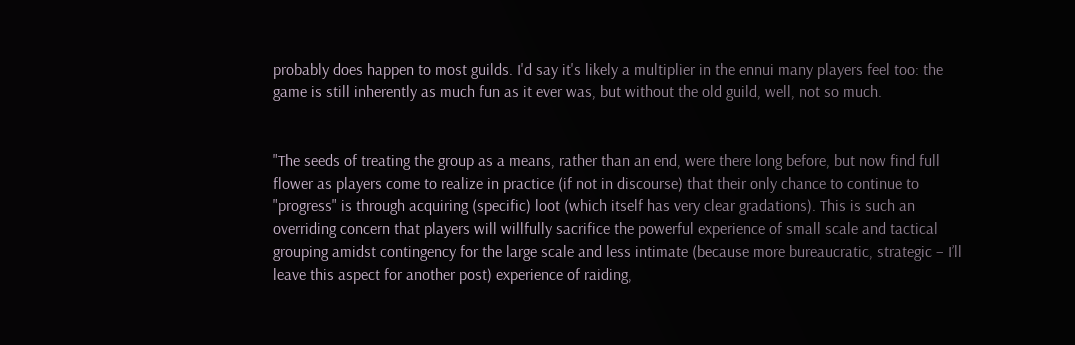probably does happen to most guilds. I'd say it's likely a multiplier in the ennui many players feel too: the game is still inherently as much fun as it ever was, but without the old guild, well, not so much.


"The seeds of treating the group as a means, rather than an end, were there long before, but now find full flower as players come to realize in practice (if not in discourse) that their only chance to continue to "progress" is through acquiring (specific) loot (which itself has very clear gradations). This is such an overriding concern that players will willfully sacrifice the powerful experience of small scale and tactical grouping amidst contingency for the large scale and less intimate (because more bureaucratic, strategic – I’ll leave this aspect for another post) experience of raiding,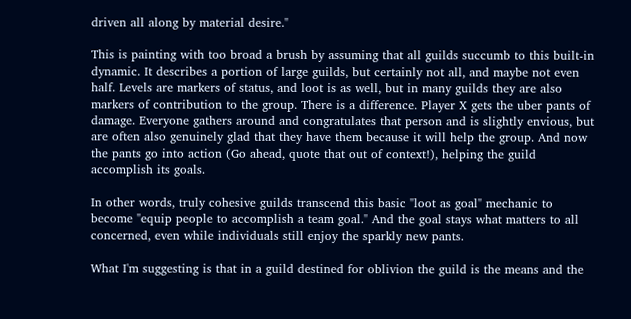driven all along by material desire."

This is painting with too broad a brush by assuming that all guilds succumb to this built-in dynamic. It describes a portion of large guilds, but certainly not all, and maybe not even half. Levels are markers of status, and loot is as well, but in many guilds they are also markers of contribution to the group. There is a difference. Player X gets the uber pants of damage. Everyone gathers around and congratulates that person and is slightly envious, but are often also genuinely glad that they have them because it will help the group. And now the pants go into action (Go ahead, quote that out of context!), helping the guild accomplish its goals.

In other words, truly cohesive guilds transcend this basic "loot as goal" mechanic to become "equip people to accomplish a team goal." And the goal stays what matters to all concerned, even while individuals still enjoy the sparkly new pants.

What I'm suggesting is that in a guild destined for oblivion the guild is the means and the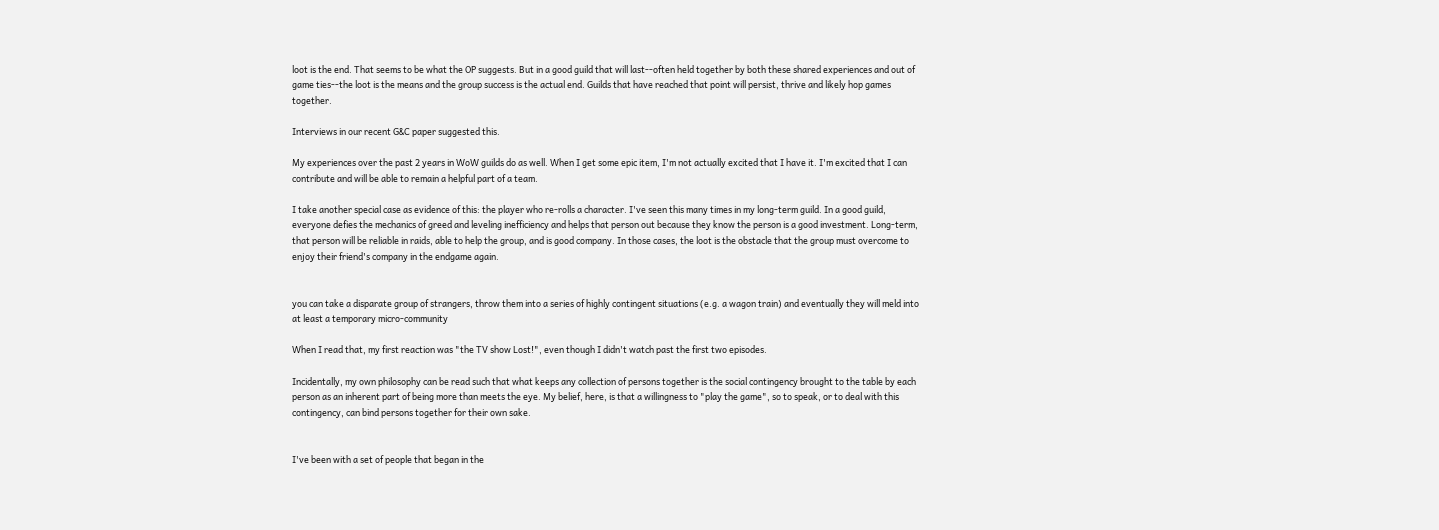loot is the end. That seems to be what the OP suggests. But in a good guild that will last--often held together by both these shared experiences and out of game ties--the loot is the means and the group success is the actual end. Guilds that have reached that point will persist, thrive and likely hop games together.

Interviews in our recent G&C paper suggested this.

My experiences over the past 2 years in WoW guilds do as well. When I get some epic item, I'm not actually excited that I have it. I'm excited that I can contribute and will be able to remain a helpful part of a team.

I take another special case as evidence of this: the player who re-rolls a character. I've seen this many times in my long-term guild. In a good guild, everyone defies the mechanics of greed and leveling inefficiency and helps that person out because they know the person is a good investment. Long-term, that person will be reliable in raids, able to help the group, and is good company. In those cases, the loot is the obstacle that the group must overcome to enjoy their friend's company in the endgame again.


you can take a disparate group of strangers, throw them into a series of highly contingent situations (e.g. a wagon train) and eventually they will meld into at least a temporary micro-community

When I read that, my first reaction was "the TV show Lost!", even though I didn't watch past the first two episodes.

Incidentally, my own philosophy can be read such that what keeps any collection of persons together is the social contingency brought to the table by each person as an inherent part of being more than meets the eye. My belief, here, is that a willingness to "play the game", so to speak, or to deal with this contingency, can bind persons together for their own sake.


I've been with a set of people that began in the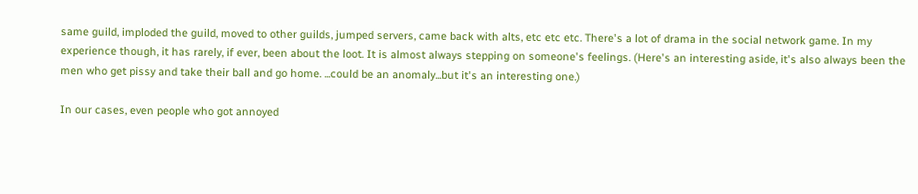same guild, imploded the guild, moved to other guilds, jumped servers, came back with alts, etc etc etc. There's a lot of drama in the social network game. In my experience though, it has rarely, if ever, been about the loot. It is almost always stepping on someone's feelings. (Here's an interesting aside, it's also always been the men who get pissy and take their ball and go home. ...could be an anomaly...but it's an interesting one.)

In our cases, even people who got annoyed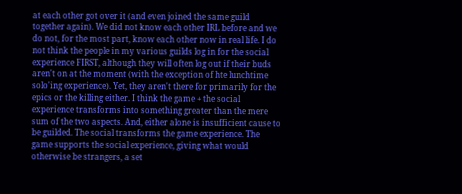at each other got over it (and even joined the same guild together again). We did not know each other IRL before and we do not, for the most part, know each other now in real life. I do not think the people in my various guilds log in for the social experience FIRST, although they will often log out if their buds aren't on at the moment (with the exception of hte lunchtime solo'ing experience). Yet, they aren't there for primarily for the epics or the killing either. I think the game + the social experience transforms into something greater than the mere sum of the two aspects. And, either alone is insufficient cause to be guilded. The social transforms the game experience. The game supports the social experience, giving what would otherwise be strangers, a set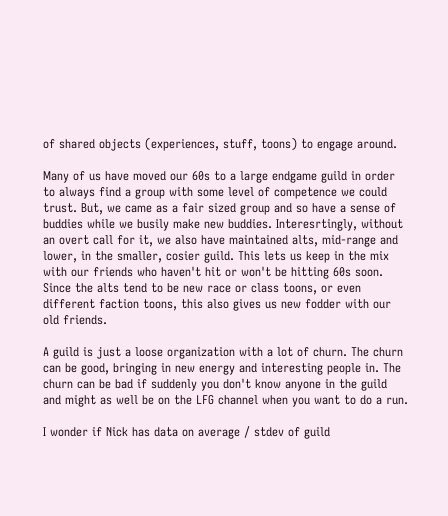of shared objects (experiences, stuff, toons) to engage around.

Many of us have moved our 60s to a large endgame guild in order to always find a group with some level of competence we could trust. But, we came as a fair sized group and so have a sense of buddies while we busily make new buddies. Interesrtingly, without an overt call for it, we also have maintained alts, mid-range and lower, in the smaller, cosier guild. This lets us keep in the mix with our friends who haven't hit or won't be hitting 60s soon. Since the alts tend to be new race or class toons, or even different faction toons, this also gives us new fodder with our old friends.

A guild is just a loose organization with a lot of churn. The churn can be good, bringing in new energy and interesting people in. The churn can be bad if suddenly you don't know anyone in the guild and might as well be on the LFG channel when you want to do a run.

I wonder if Nick has data on average / stdev of guild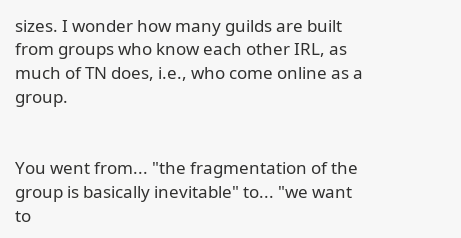sizes. I wonder how many guilds are built from groups who know each other IRL, as much of TN does, i.e., who come online as a group.


You went from... "the fragmentation of the group is basically inevitable" to... "we want to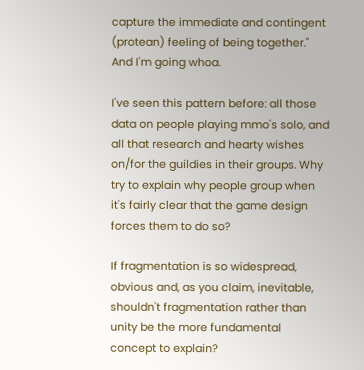capture the immediate and contingent (protean) feeling of being together." And I'm going whoa.

I've seen this pattern before: all those data on people playing mmo's solo, and all that research and hearty wishes on/for the guildies in their groups. Why try to explain why people group when it's fairly clear that the game design forces them to do so?

If fragmentation is so widespread, obvious and, as you claim, inevitable, shouldn't fragmentation rather than unity be the more fundamental concept to explain?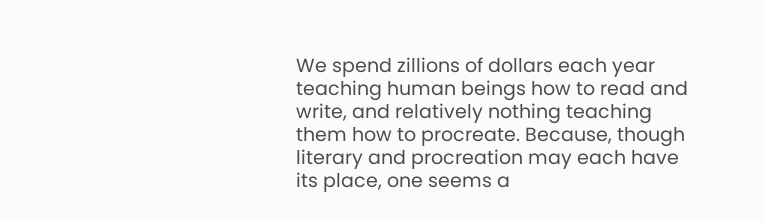We spend zillions of dollars each year teaching human beings how to read and write, and relatively nothing teaching them how to procreate. Because, though literary and procreation may each have its place, one seems a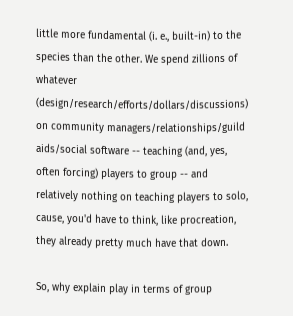little more fundamental (i. e., built-in) to the species than the other. We spend zillions of whatever (design/research/efforts/dollars/discussions) on community managers/relationships/guild aids/social software -- teaching (and, yes, often forcing) players to group -- and relatively nothing on teaching players to solo, cause, you'd have to think, like procreation, they already pretty much have that down.

So, why explain play in terms of group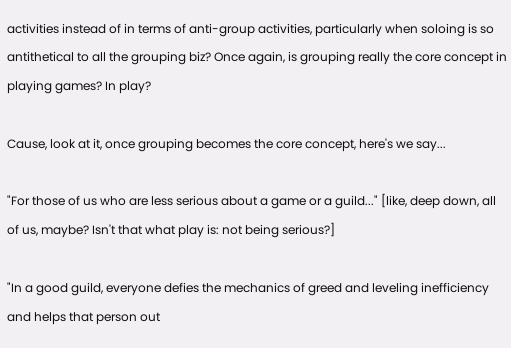activities instead of in terms of anti-group activities, particularly when soloing is so antithetical to all the grouping biz? Once again, is grouping really the core concept in playing games? In play?

Cause, look at it, once grouping becomes the core concept, here's we say...

"For those of us who are less serious about a game or a guild..." [like, deep down, all of us, maybe? Isn't that what play is: not being serious?]

"In a good guild, everyone defies the mechanics of greed and leveling inefficiency and helps that person out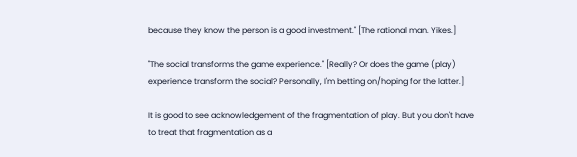because they know the person is a good investment." [The rational man. Yikes.]

"The social transforms the game experience." [Really? Or does the game (play) experience transform the social? Personally, I'm betting on/hoping for the latter.]

It is good to see acknowledgement of the fragmentation of play. But you don't have to treat that fragmentation as a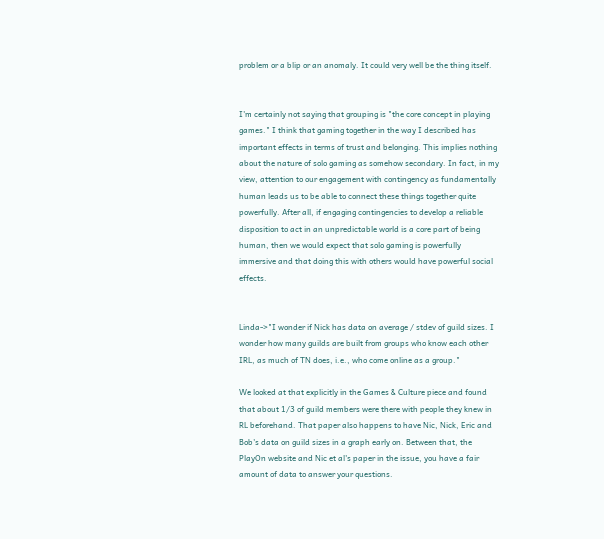problem or a blip or an anomaly. It could very well be the thing itself.


I'm certainly not saying that grouping is "the core concept in playing games." I think that gaming together in the way I described has important effects in terms of trust and belonging. This implies nothing about the nature of solo gaming as somehow secondary. In fact, in my view, attention to our engagement with contingency as fundamentally human leads us to be able to connect these things together quite powerfully. After all, if engaging contingencies to develop a reliable disposition to act in an unpredictable world is a core part of being human, then we would expect that solo gaming is powerfully immersive and that doing this with others would have powerful social effects.


Linda->"I wonder if Nick has data on average / stdev of guild sizes. I wonder how many guilds are built from groups who know each other IRL, as much of TN does, i.e., who come online as a group."

We looked at that explicitly in the Games & Culture piece and found that about 1/3 of guild members were there with people they knew in RL beforehand. That paper also happens to have Nic, Nick, Eric and Bob's data on guild sizes in a graph early on. Between that, the PlayOn website and Nic et al's paper in the issue, you have a fair amount of data to answer your questions.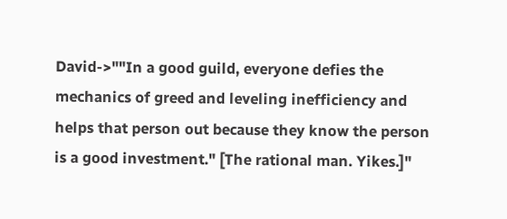David->""In a good guild, everyone defies the mechanics of greed and leveling inefficiency and helps that person out because they know the person is a good investment." [The rational man. Yikes.]"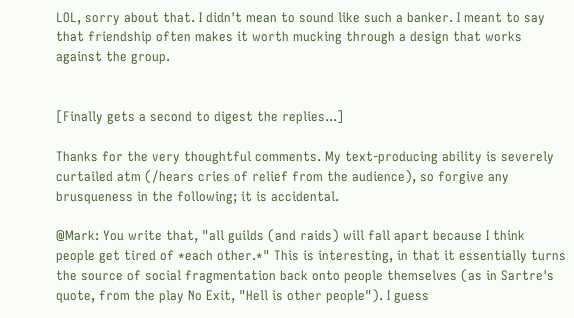LOL, sorry about that. I didn't mean to sound like such a banker. I meant to say that friendship often makes it worth mucking through a design that works against the group.


[Finally gets a second to digest the replies...]

Thanks for the very thoughtful comments. My text-producing ability is severely curtailed atm (/hears cries of relief from the audience), so forgive any brusqueness in the following; it is accidental.

@Mark: You write that, "all guilds (and raids) will fall apart because I think people get tired of *each other.*" This is interesting, in that it essentially turns the source of social fragmentation back onto people themselves (as in Sartre's quote, from the play No Exit, "Hell is other people"). I guess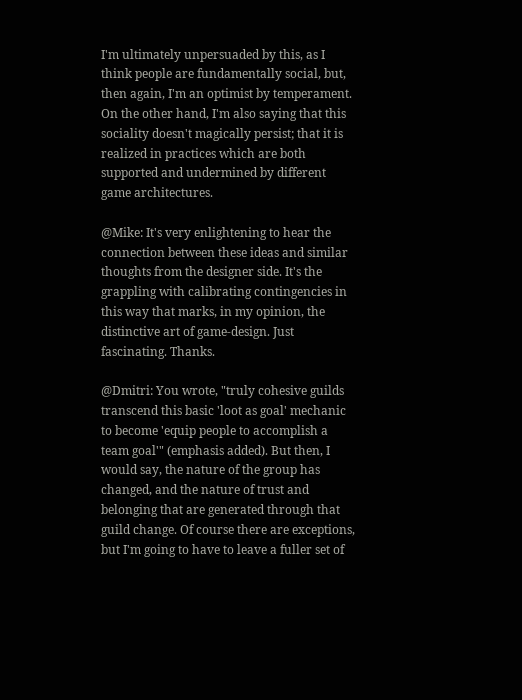I'm ultimately unpersuaded by this, as I think people are fundamentally social, but, then again, I'm an optimist by temperament. On the other hand, I'm also saying that this sociality doesn't magically persist; that it is realized in practices which are both supported and undermined by different game architectures.

@Mike: It's very enlightening to hear the connection between these ideas and similar thoughts from the designer side. It's the grappling with calibrating contingencies in this way that marks, in my opinion, the distinctive art of game-design. Just fascinating. Thanks.

@Dmitri: You wrote, "truly cohesive guilds transcend this basic 'loot as goal' mechanic to become 'equip people to accomplish a team goal'" (emphasis added). But then, I would say, the nature of the group has changed, and the nature of trust and belonging that are generated through that guild change. Of course there are exceptions, but I'm going to have to leave a fuller set of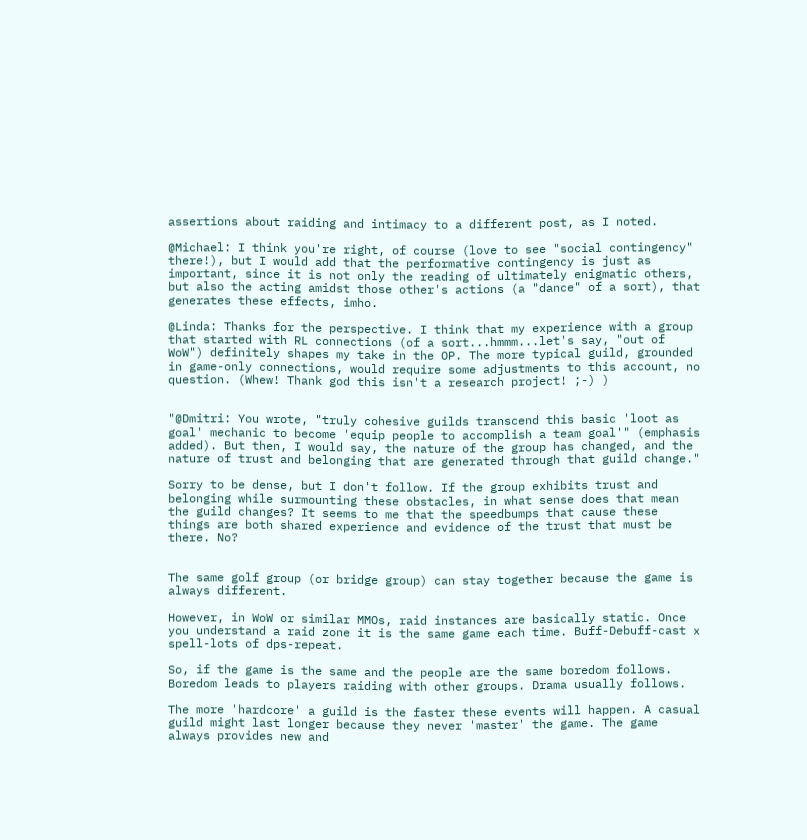assertions about raiding and intimacy to a different post, as I noted.

@Michael: I think you're right, of course (love to see "social contingency" there!), but I would add that the performative contingency is just as important, since it is not only the reading of ultimately enigmatic others, but also the acting amidst those other's actions (a "dance" of a sort), that generates these effects, imho.

@Linda: Thanks for the perspective. I think that my experience with a group that started with RL connections (of a sort...hmmm...let's say, "out of WoW") definitely shapes my take in the OP. The more typical guild, grounded in game-only connections, would require some adjustments to this account, no question. (Whew! Thank god this isn't a research project! ;-) )


"@Dmitri: You wrote, "truly cohesive guilds transcend this basic 'loot as goal' mechanic to become 'equip people to accomplish a team goal'" (emphasis added). But then, I would say, the nature of the group has changed, and the nature of trust and belonging that are generated through that guild change."

Sorry to be dense, but I don't follow. If the group exhibits trust and belonging while surmounting these obstacles, in what sense does that mean the guild changes? It seems to me that the speedbumps that cause these things are both shared experience and evidence of the trust that must be there. No?


The same golf group (or bridge group) can stay together because the game is always different.

However, in WoW or similar MMOs, raid instances are basically static. Once you understand a raid zone it is the same game each time. Buff-Debuff-cast x spell-lots of dps-repeat.

So, if the game is the same and the people are the same boredom follows. Boredom leads to players raiding with other groups. Drama usually follows.

The more 'hardcore' a guild is the faster these events will happen. A casual guild might last longer because they never 'master' the game. The game always provides new and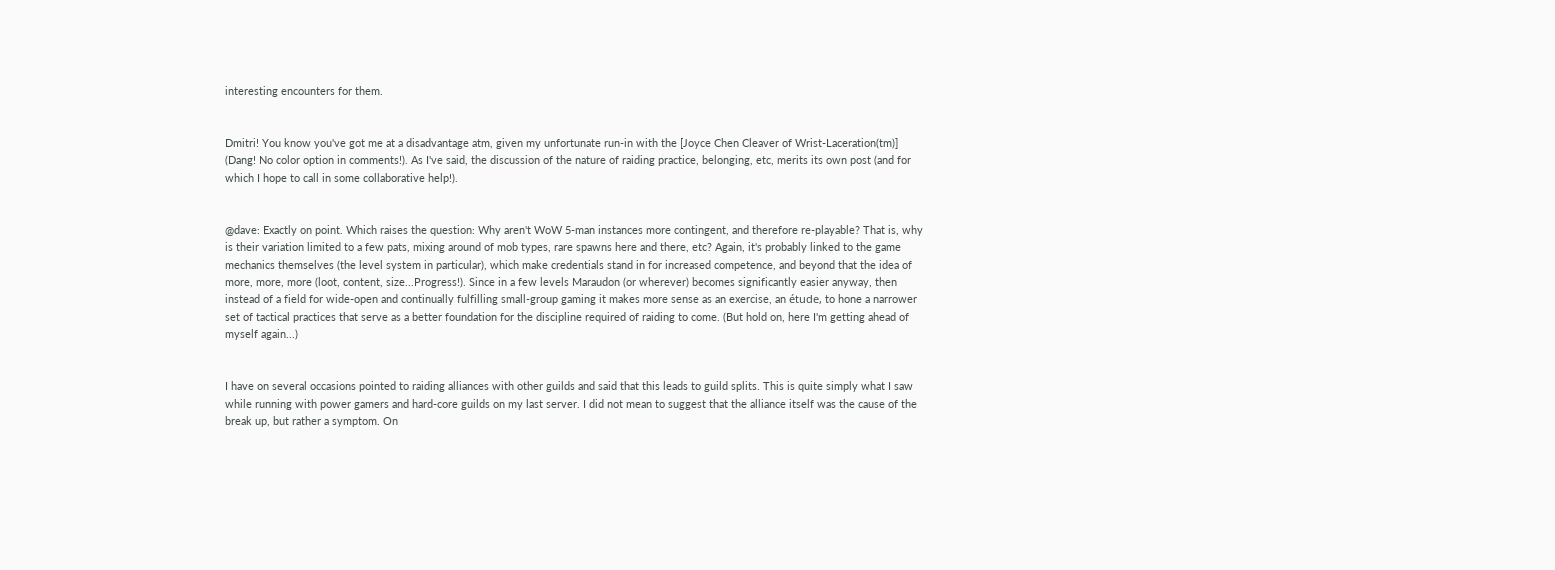interesting encounters for them.


Dmitri! You know you've got me at a disadvantage atm, given my unfortunate run-in with the [Joyce Chen Cleaver of Wrist-Laceration(tm)] (Dang! No color option in comments!). As I've said, the discussion of the nature of raiding practice, belonging, etc, merits its own post (and for which I hope to call in some collaborative help!).


@dave: Exactly on point. Which raises the question: Why aren't WoW 5-man instances more contingent, and therefore re-playable? That is, why is their variation limited to a few pats, mixing around of mob types, rare spawns here and there, etc? Again, it's probably linked to the game mechanics themselves (the level system in particular), which make credentials stand in for increased competence, and beyond that the idea of more, more, more (loot, content, size...Progress!). Since in a few levels Maraudon (or wherever) becomes significantly easier anyway, then instead of a field for wide-open and continually fulfilling small-group gaming it makes more sense as an exercise, an étude, to hone a narrower set of tactical practices that serve as a better foundation for the discipline required of raiding to come. (But hold on, here I'm getting ahead of myself again...)


I have on several occasions pointed to raiding alliances with other guilds and said that this leads to guild splits. This is quite simply what I saw while running with power gamers and hard-core guilds on my last server. I did not mean to suggest that the alliance itself was the cause of the break up, but rather a symptom. On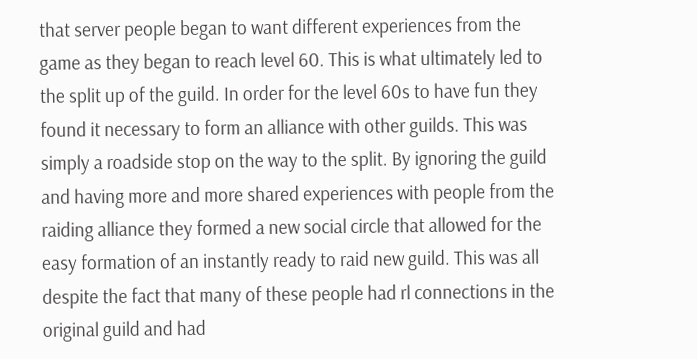that server people began to want different experiences from the game as they began to reach level 60. This is what ultimately led to the split up of the guild. In order for the level 60s to have fun they found it necessary to form an alliance with other guilds. This was simply a roadside stop on the way to the split. By ignoring the guild and having more and more shared experiences with people from the raiding alliance they formed a new social circle that allowed for the easy formation of an instantly ready to raid new guild. This was all despite the fact that many of these people had rl connections in the original guild and had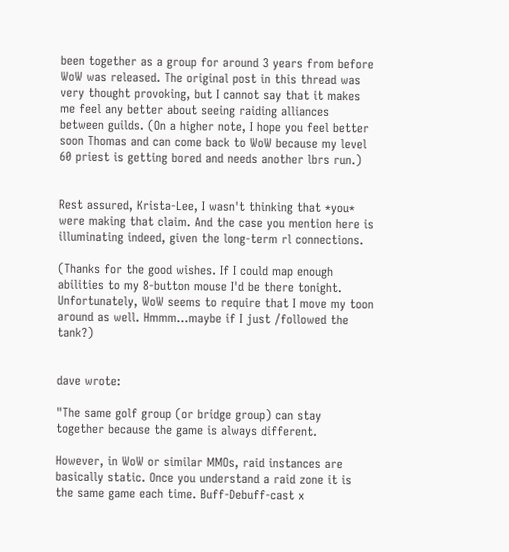been together as a group for around 3 years from before WoW was released. The original post in this thread was very thought provoking, but I cannot say that it makes me feel any better about seeing raiding alliances between guilds. (On a higher note, I hope you feel better soon Thomas and can come back to WoW because my level 60 priest is getting bored and needs another lbrs run.)


Rest assured, Krista-Lee, I wasn't thinking that *you* were making that claim. And the case you mention here is illuminating indeed, given the long-term rl connections.

(Thanks for the good wishes. If I could map enough abilities to my 8-button mouse I'd be there tonight. Unfortunately, WoW seems to require that I move my toon around as well. Hmmm...maybe if I just /followed the tank?)


dave wrote:

"The same golf group (or bridge group) can stay together because the game is always different.

However, in WoW or similar MMOs, raid instances are basically static. Once you understand a raid zone it is the same game each time. Buff-Debuff-cast x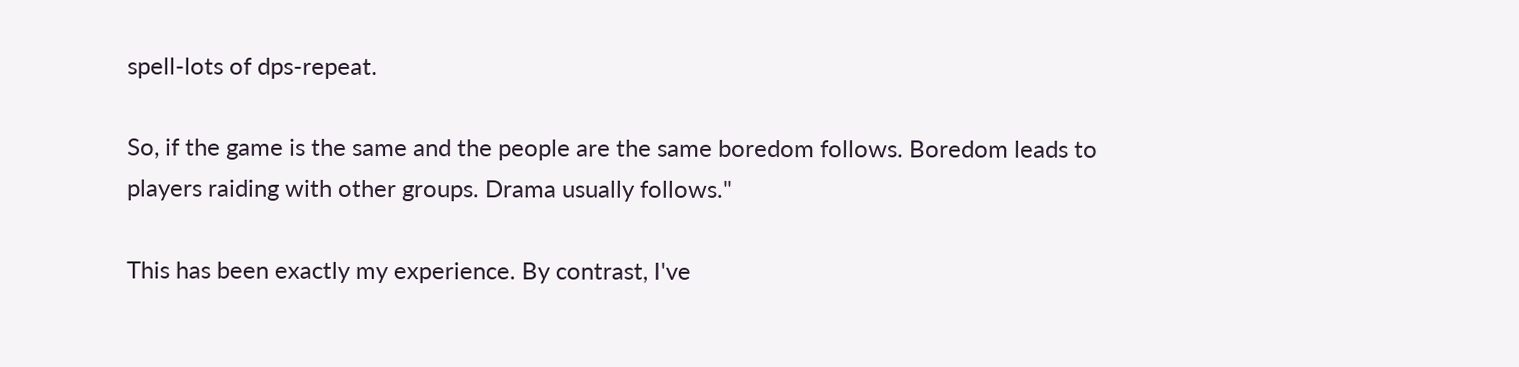spell-lots of dps-repeat.

So, if the game is the same and the people are the same boredom follows. Boredom leads to players raiding with other groups. Drama usually follows."

This has been exactly my experience. By contrast, I've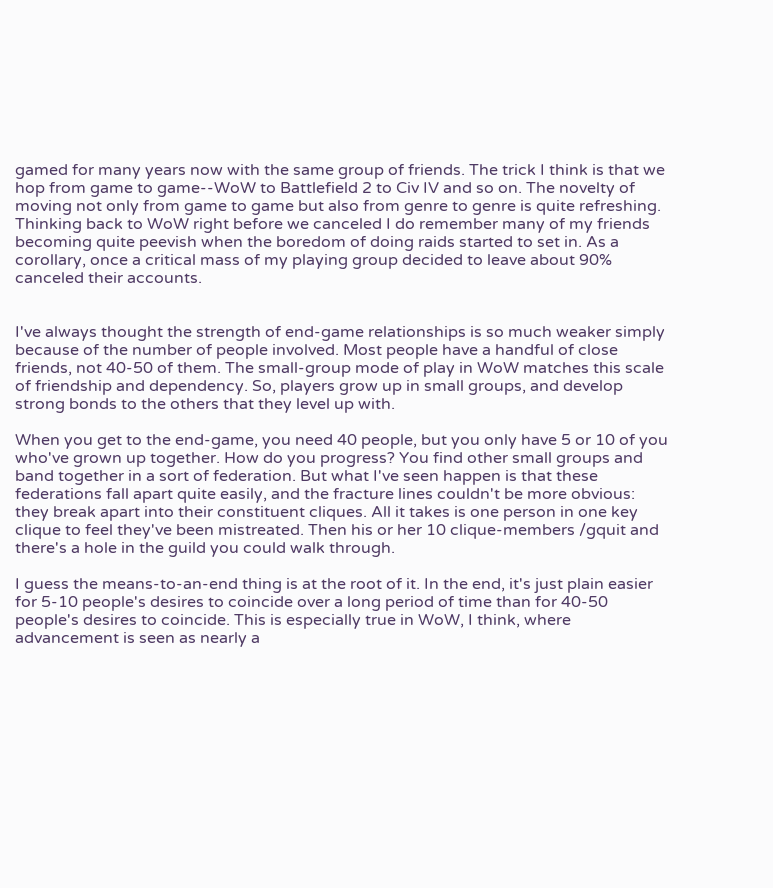gamed for many years now with the same group of friends. The trick I think is that we hop from game to game--WoW to Battlefield 2 to Civ IV and so on. The novelty of moving not only from game to game but also from genre to genre is quite refreshing. Thinking back to WoW right before we canceled I do remember many of my friends becoming quite peevish when the boredom of doing raids started to set in. As a corollary, once a critical mass of my playing group decided to leave about 90% canceled their accounts.


I've always thought the strength of end-game relationships is so much weaker simply because of the number of people involved. Most people have a handful of close friends, not 40-50 of them. The small-group mode of play in WoW matches this scale of friendship and dependency. So, players grow up in small groups, and develop strong bonds to the others that they level up with.

When you get to the end-game, you need 40 people, but you only have 5 or 10 of you who've grown up together. How do you progress? You find other small groups and band together in a sort of federation. But what I've seen happen is that these federations fall apart quite easily, and the fracture lines couldn't be more obvious: they break apart into their constituent cliques. All it takes is one person in one key clique to feel they've been mistreated. Then his or her 10 clique-members /gquit and there's a hole in the guild you could walk through.

I guess the means-to-an-end thing is at the root of it. In the end, it's just plain easier for 5-10 people's desires to coincide over a long period of time than for 40-50 people's desires to coincide. This is especially true in WoW, I think, where advancement is seen as nearly a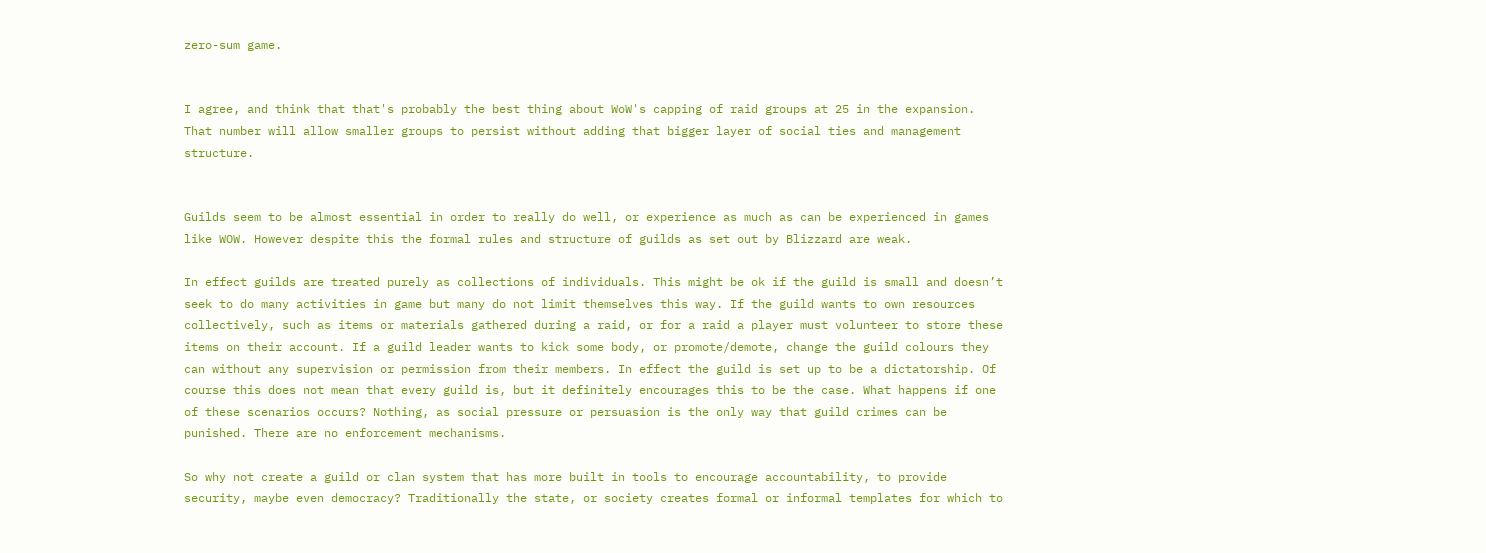zero-sum game.


I agree, and think that that's probably the best thing about WoW's capping of raid groups at 25 in the expansion. That number will allow smaller groups to persist without adding that bigger layer of social ties and management structure.


Guilds seem to be almost essential in order to really do well, or experience as much as can be experienced in games like WOW. However despite this the formal rules and structure of guilds as set out by Blizzard are weak.

In effect guilds are treated purely as collections of individuals. This might be ok if the guild is small and doesn’t seek to do many activities in game but many do not limit themselves this way. If the guild wants to own resources collectively, such as items or materials gathered during a raid, or for a raid a player must volunteer to store these items on their account. If a guild leader wants to kick some body, or promote/demote, change the guild colours they can without any supervision or permission from their members. In effect the guild is set up to be a dictatorship. Of course this does not mean that every guild is, but it definitely encourages this to be the case. What happens if one of these scenarios occurs? Nothing, as social pressure or persuasion is the only way that guild crimes can be punished. There are no enforcement mechanisms.

So why not create a guild or clan system that has more built in tools to encourage accountability, to provide security, maybe even democracy? Traditionally the state, or society creates formal or informal templates for which to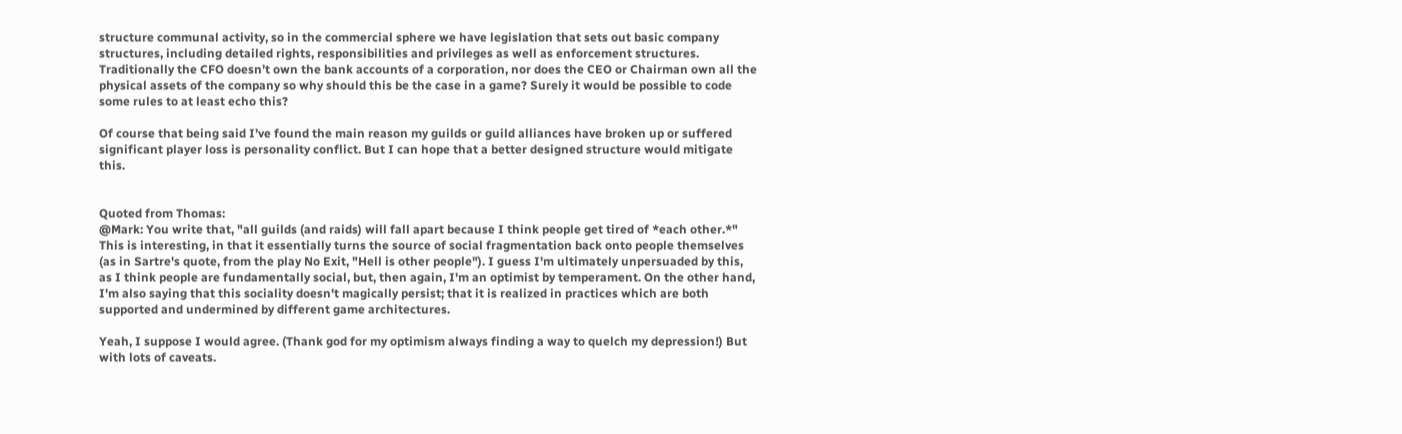structure communal activity, so in the commercial sphere we have legislation that sets out basic company structures, including detailed rights, responsibilities and privileges as well as enforcement structures. Traditionally the CFO doesn’t own the bank accounts of a corporation, nor does the CEO or Chairman own all the physical assets of the company so why should this be the case in a game? Surely it would be possible to code some rules to at least echo this?

Of course that being said I’ve found the main reason my guilds or guild alliances have broken up or suffered significant player loss is personality conflict. But I can hope that a better designed structure would mitigate this.


Quoted from Thomas:
@Mark: You write that, "all guilds (and raids) will fall apart because I think people get tired of *each other.*" This is interesting, in that it essentially turns the source of social fragmentation back onto people themselves (as in Sartre's quote, from the play No Exit, "Hell is other people"). I guess I'm ultimately unpersuaded by this, as I think people are fundamentally social, but, then again, I'm an optimist by temperament. On the other hand, I'm also saying that this sociality doesn't magically persist; that it is realized in practices which are both supported and undermined by different game architectures.

Yeah, I suppose I would agree. (Thank god for my optimism always finding a way to quelch my depression!) But with lots of caveats.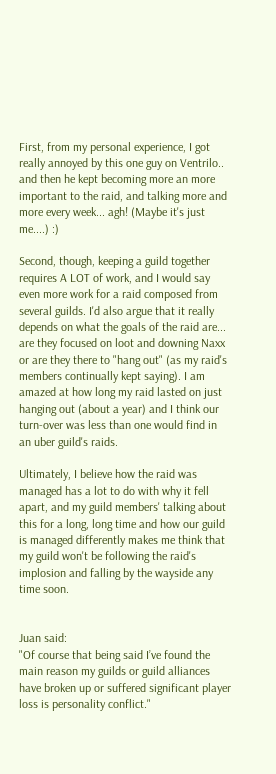First, from my personal experience, I got really annoyed by this one guy on Ventrilo.. and then he kept becoming more an more important to the raid, and talking more and more every week... agh! (Maybe it's just me....) :)

Second, though, keeping a guild together requires A LOT of work, and I would say even more work for a raid composed from several guilds. I'd also argue that it really depends on what the goals of the raid are... are they focused on loot and downing Naxx or are they there to "hang out" (as my raid's members continually kept saying). I am amazed at how long my raid lasted on just hanging out (about a year) and I think our turn-over was less than one would find in an uber guild's raids.

Ultimately, I believe how the raid was managed has a lot to do with why it fell apart, and my guild members' talking about this for a long, long time and how our guild is managed differently makes me think that my guild won't be following the raid's implosion and falling by the wayside any time soon.


Juan said:
"Of course that being said I’ve found the main reason my guilds or guild alliances have broken up or suffered significant player loss is personality conflict."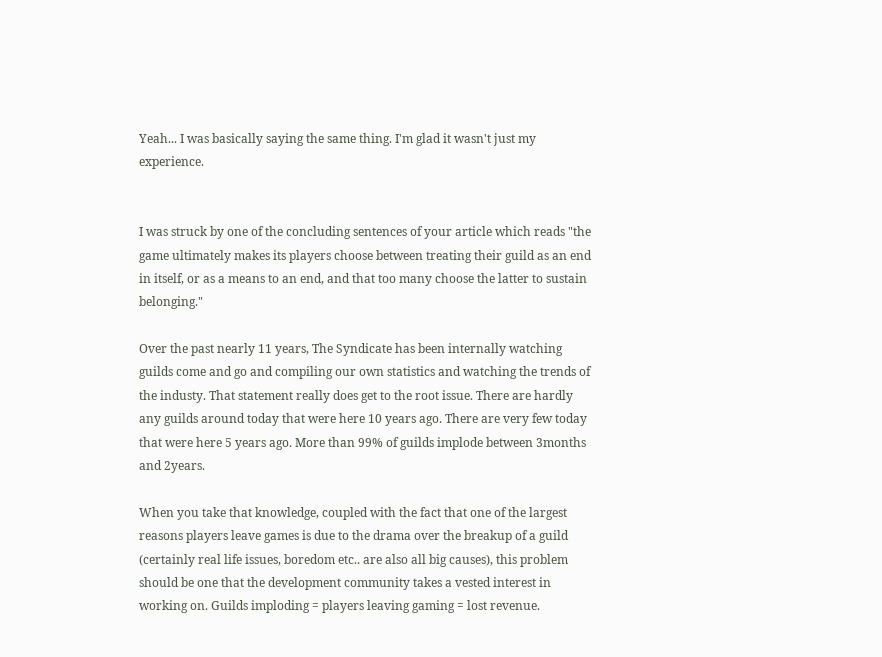Yeah... I was basically saying the same thing. I'm glad it wasn't just my experience.


I was struck by one of the concluding sentences of your article which reads "the game ultimately makes its players choose between treating their guild as an end in itself, or as a means to an end, and that too many choose the latter to sustain belonging."

Over the past nearly 11 years, The Syndicate has been internally watching guilds come and go and compiling our own statistics and watching the trends of the industy. That statement really does get to the root issue. There are hardly any guilds around today that were here 10 years ago. There are very few today that were here 5 years ago. More than 99% of guilds implode between 3months and 2years.

When you take that knowledge, coupled with the fact that one of the largest reasons players leave games is due to the drama over the breakup of a guild (certainly real life issues, boredom etc.. are also all big causes), this problem should be one that the development community takes a vested interest in working on. Guilds imploding = players leaving gaming = lost revenue.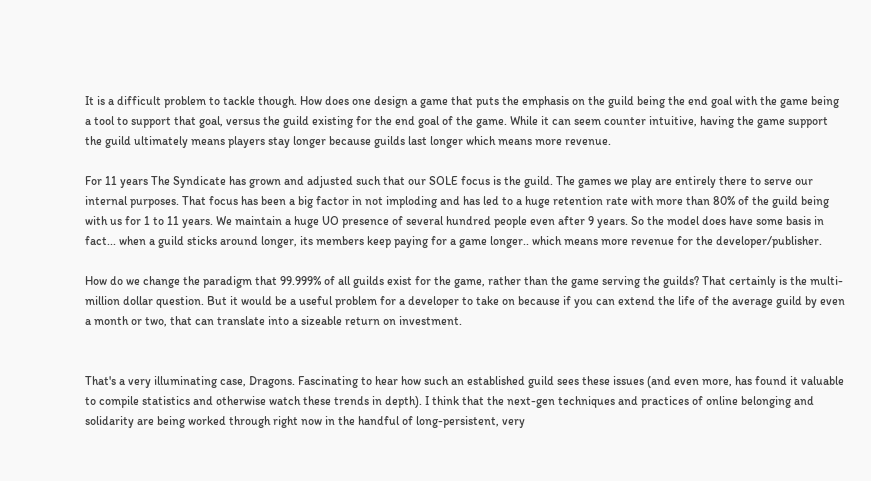It is a difficult problem to tackle though. How does one design a game that puts the emphasis on the guild being the end goal with the game being a tool to support that goal, versus the guild existing for the end goal of the game. While it can seem counter intuitive, having the game support the guild ultimately means players stay longer because guilds last longer which means more revenue.

For 11 years The Syndicate has grown and adjusted such that our SOLE focus is the guild. The games we play are entirely there to serve our internal purposes. That focus has been a big factor in not imploding and has led to a huge retention rate with more than 80% of the guild being with us for 1 to 11 years. We maintain a huge UO presence of several hundred people even after 9 years. So the model does have some basis in fact... when a guild sticks around longer, its members keep paying for a game longer.. which means more revenue for the developer/publisher.

How do we change the paradigm that 99.999% of all guilds exist for the game, rather than the game serving the guilds? That certainly is the multi-million dollar question. But it would be a useful problem for a developer to take on because if you can extend the life of the average guild by even a month or two, that can translate into a sizeable return on investment.


That's a very illuminating case, Dragons. Fascinating to hear how such an established guild sees these issues (and even more, has found it valuable to compile statistics and otherwise watch these trends in depth). I think that the next-gen techniques and practices of online belonging and solidarity are being worked through right now in the handful of long-persistent, very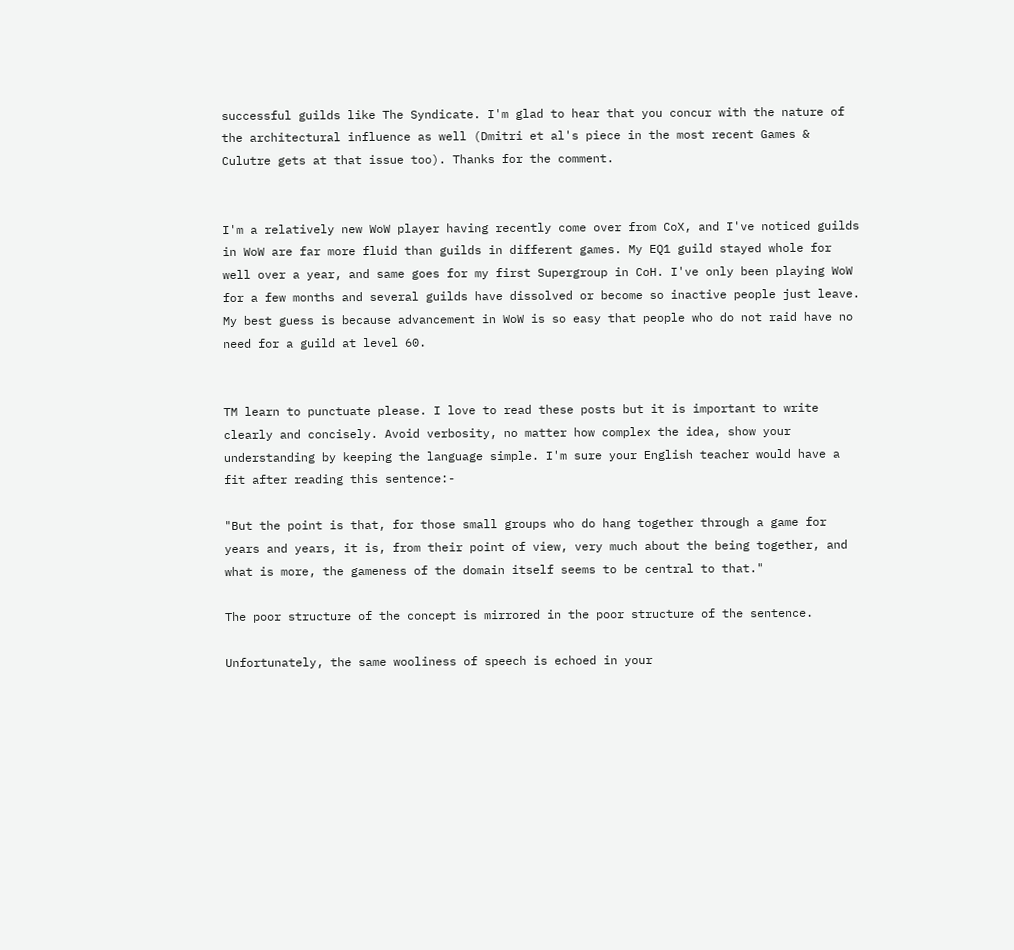successful guilds like The Syndicate. I'm glad to hear that you concur with the nature of the architectural influence as well (Dmitri et al's piece in the most recent Games & Culutre gets at that issue too). Thanks for the comment.


I'm a relatively new WoW player having recently come over from CoX, and I've noticed guilds in WoW are far more fluid than guilds in different games. My EQ1 guild stayed whole for well over a year, and same goes for my first Supergroup in CoH. I've only been playing WoW for a few months and several guilds have dissolved or become so inactive people just leave. My best guess is because advancement in WoW is so easy that people who do not raid have no need for a guild at level 60.


TM learn to punctuate please. I love to read these posts but it is important to write clearly and concisely. Avoid verbosity, no matter how complex the idea, show your understanding by keeping the language simple. I'm sure your English teacher would have a fit after reading this sentence:-

"But the point is that, for those small groups who do hang together through a game for years and years, it is, from their point of view, very much about the being together, and what is more, the gameness of the domain itself seems to be central to that."

The poor structure of the concept is mirrored in the poor structure of the sentence.

Unfortunately, the same wooliness of speech is echoed in your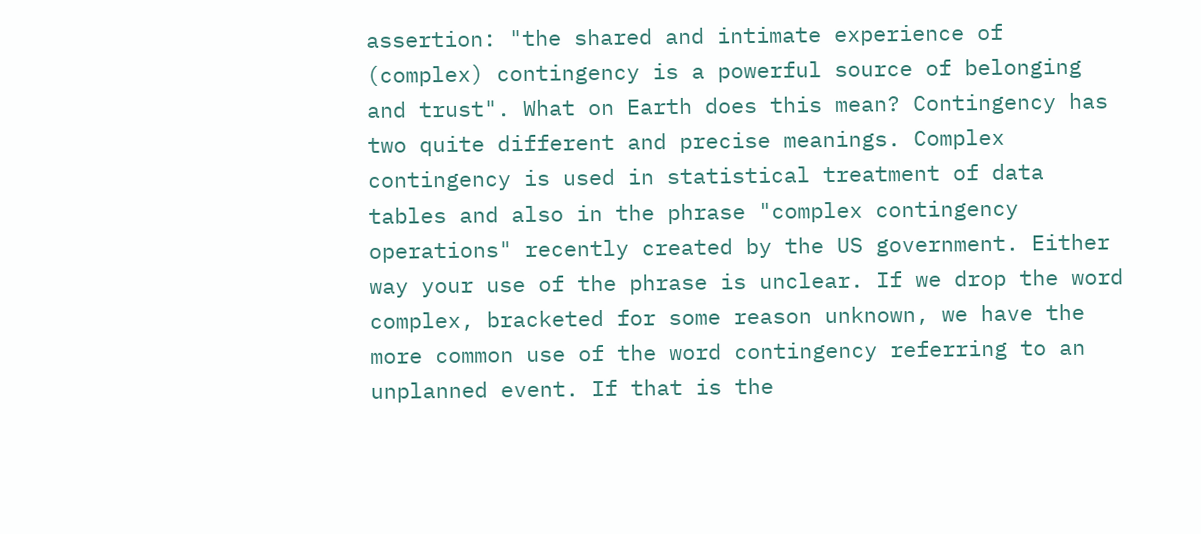assertion: "the shared and intimate experience of (complex) contingency is a powerful source of belonging and trust". What on Earth does this mean? Contingency has two quite different and precise meanings. Complex contingency is used in statistical treatment of data tables and also in the phrase "complex contingency operations" recently created by the US government. Either way your use of the phrase is unclear. If we drop the word complex, bracketed for some reason unknown, we have the more common use of the word contingency referring to an unplanned event. If that is the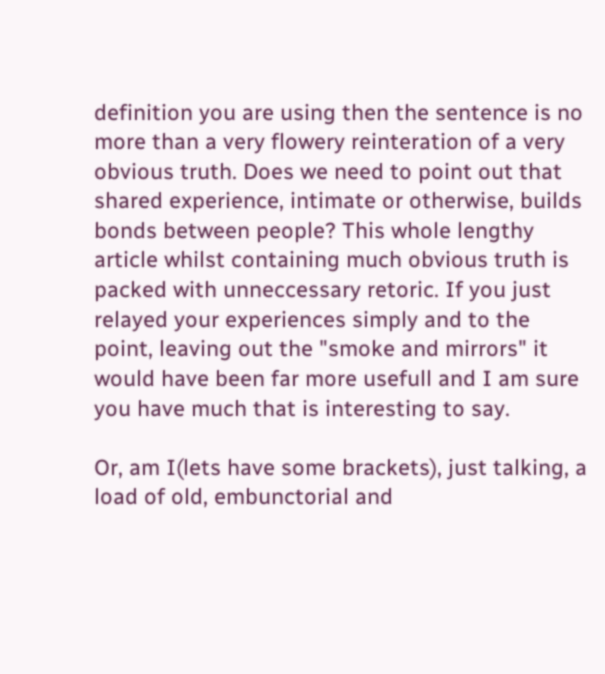definition you are using then the sentence is no more than a very flowery reinteration of a very obvious truth. Does we need to point out that shared experience, intimate or otherwise, builds bonds between people? This whole lengthy article whilst containing much obvious truth is packed with unneccessary retoric. If you just relayed your experiences simply and to the point, leaving out the "smoke and mirrors" it would have been far more usefull and I am sure you have much that is interesting to say.

Or, am I(lets have some brackets), just talking, a load of old, embunctorial and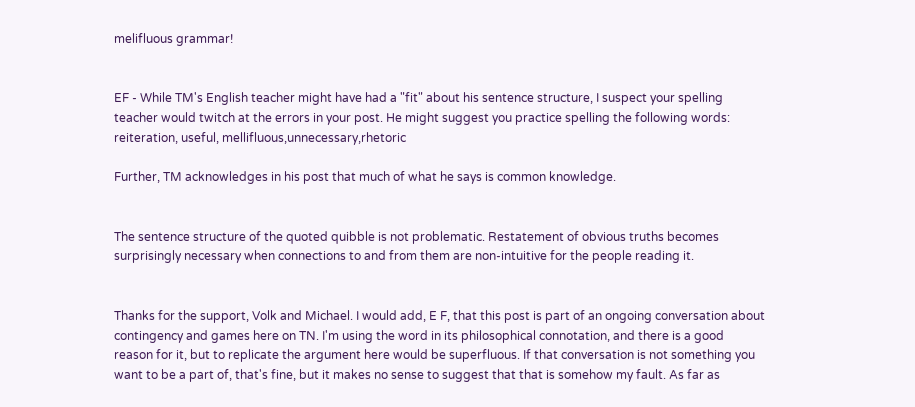melifluous grammar!


EF - While TM's English teacher might have had a "fit" about his sentence structure, I suspect your spelling teacher would twitch at the errors in your post. He might suggest you practice spelling the following words: reiteration, useful, mellifluous,unnecessary,rhetoric

Further, TM acknowledges in his post that much of what he says is common knowledge.


The sentence structure of the quoted quibble is not problematic. Restatement of obvious truths becomes surprisingly necessary when connections to and from them are non-intuitive for the people reading it.


Thanks for the support, Volk and Michael. I would add, E F, that this post is part of an ongoing conversation about contingency and games here on TN. I'm using the word in its philosophical connotation, and there is a good reason for it, but to replicate the argument here would be superfluous. If that conversation is not something you want to be a part of, that's fine, but it makes no sense to suggest that that is somehow my fault. As far as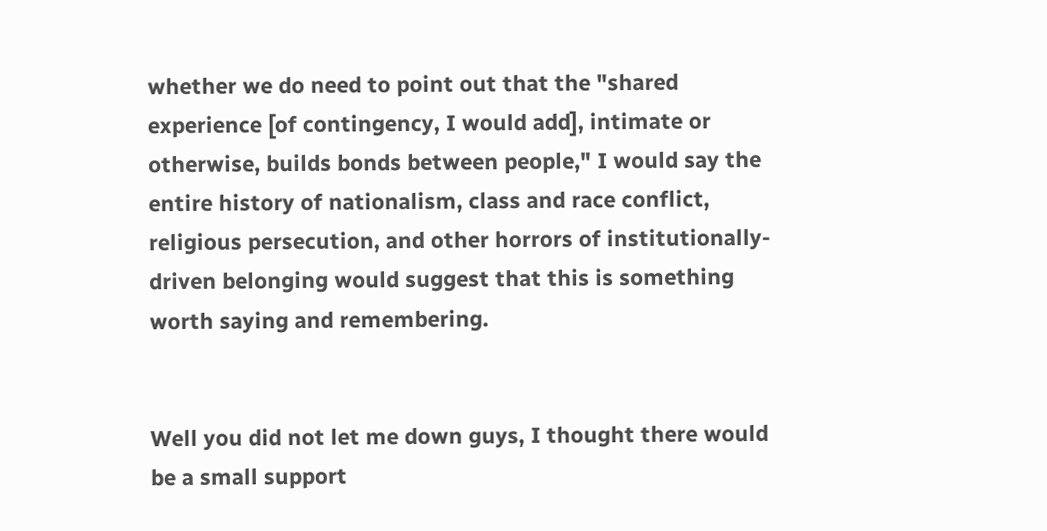whether we do need to point out that the "shared experience [of contingency, I would add], intimate or otherwise, builds bonds between people," I would say the entire history of nationalism, class and race conflict, religious persecution, and other horrors of institutionally-driven belonging would suggest that this is something worth saying and remembering.


Well you did not let me down guys, I thought there would be a small support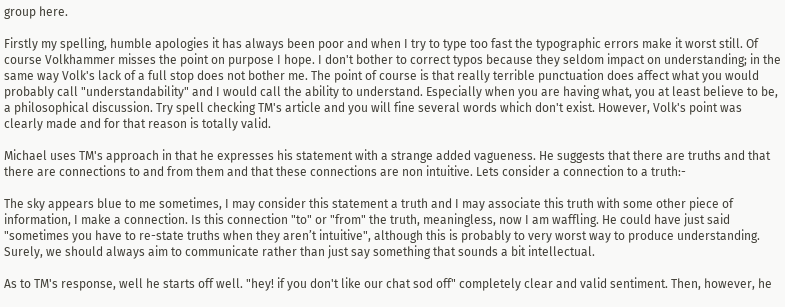group here.

Firstly my spelling, humble apologies it has always been poor and when I try to type too fast the typographic errors make it worst still. Of course Volkhammer misses the point on purpose I hope. I don't bother to correct typos because they seldom impact on understanding; in the same way Volk's lack of a full stop does not bother me. The point of course is that really terrible punctuation does affect what you would probably call "understandability" and I would call the ability to understand. Especially when you are having what, you at least believe to be, a philosophical discussion. Try spell checking TM's article and you will fine several words which don't exist. However, Volk's point was clearly made and for that reason is totally valid.

Michael uses TM's approach in that he expresses his statement with a strange added vagueness. He suggests that there are truths and that there are connections to and from them and that these connections are non intuitive. Lets consider a connection to a truth:-

The sky appears blue to me sometimes, I may consider this statement a truth and I may associate this truth with some other piece of information, I make a connection. Is this connection "to" or "from" the truth, meaningless, now I am waffling. He could have just said "sometimes you have to re-state truths when they aren’t intuitive", although this is probably to very worst way to produce understanding. Surely, we should always aim to communicate rather than just say something that sounds a bit intellectual.

As to TM's response, well he starts off well. "hey! if you don't like our chat sod off" completely clear and valid sentiment. Then, however, he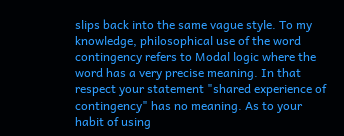slips back into the same vague style. To my knowledge, philosophical use of the word contingency refers to Modal logic where the word has a very precise meaning. In that respect your statement "shared experience of contingency" has no meaning. As to your habit of using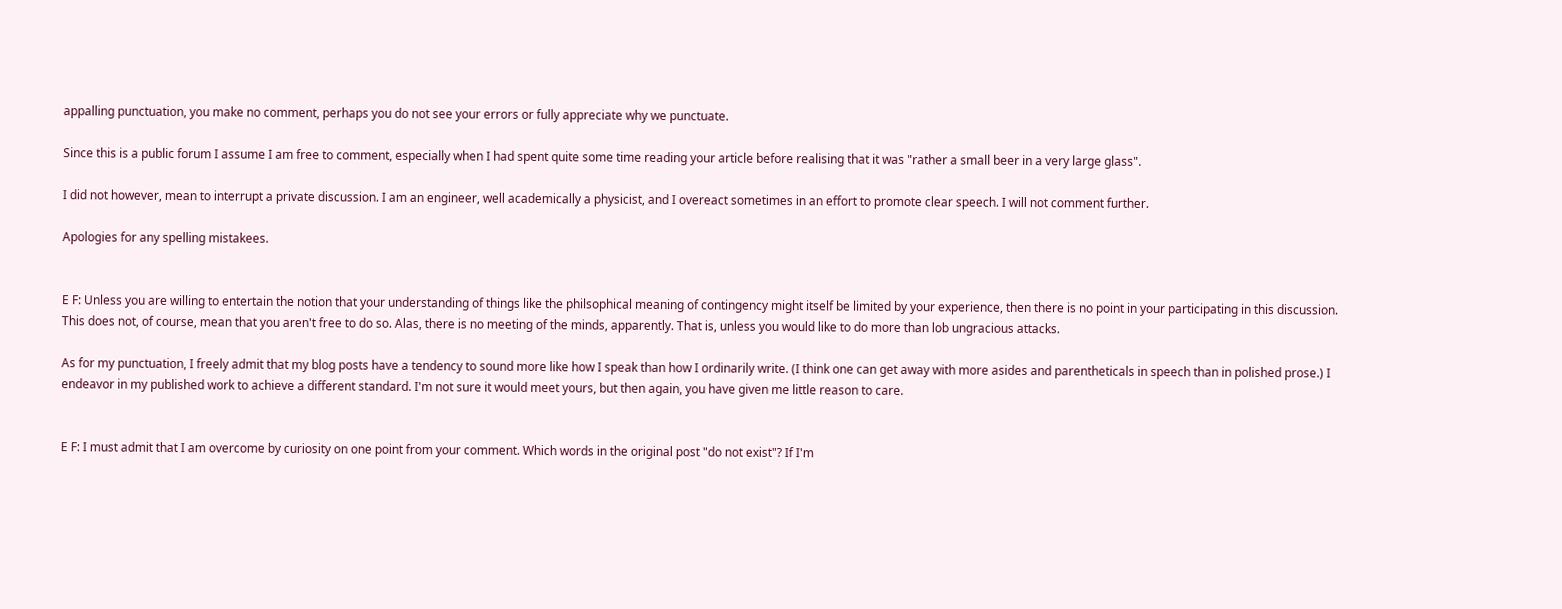appalling punctuation, you make no comment, perhaps you do not see your errors or fully appreciate why we punctuate.

Since this is a public forum I assume I am free to comment, especially when I had spent quite some time reading your article before realising that it was "rather a small beer in a very large glass".

I did not however, mean to interrupt a private discussion. I am an engineer, well academically a physicist, and I overeact sometimes in an effort to promote clear speech. I will not comment further.

Apologies for any spelling mistakees.


E F: Unless you are willing to entertain the notion that your understanding of things like the philsophical meaning of contingency might itself be limited by your experience, then there is no point in your participating in this discussion. This does not, of course, mean that you aren't free to do so. Alas, there is no meeting of the minds, apparently. That is, unless you would like to do more than lob ungracious attacks.

As for my punctuation, I freely admit that my blog posts have a tendency to sound more like how I speak than how I ordinarily write. (I think one can get away with more asides and parentheticals in speech than in polished prose.) I endeavor in my published work to achieve a different standard. I'm not sure it would meet yours, but then again, you have given me little reason to care.


E F: I must admit that I am overcome by curiosity on one point from your comment. Which words in the original post "do not exist"? If I'm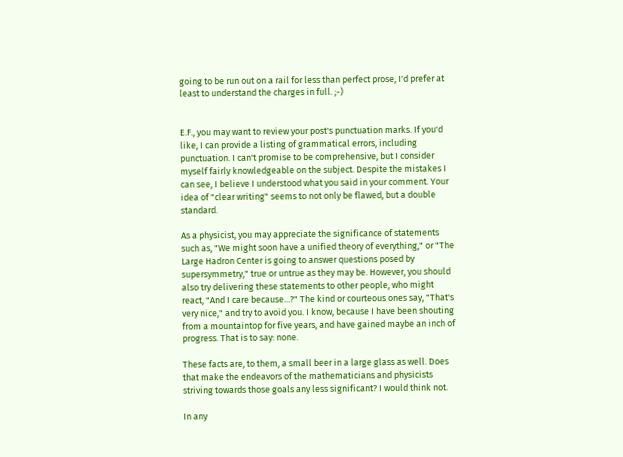going to be run out on a rail for less than perfect prose, I'd prefer at least to understand the charges in full. ;-)


E.F., you may want to review your post's punctuation marks. If you'd like, I can provide a listing of grammatical errors, including punctuation. I can't promise to be comprehensive, but I consider myself fairly knowledgeable on the subject. Despite the mistakes I can see, I believe I understood what you said in your comment. Your idea of "clear writing" seems to not only be flawed, but a double standard.

As a physicist, you may appreciate the significance of statements such as, "We might soon have a unified theory of everything," or "The Large Hadron Center is going to answer questions posed by supersymmetry," true or untrue as they may be. However, you should also try delivering these statements to other people, who might react, "And I care because...?" The kind or courteous ones say, "That's very nice," and try to avoid you. I know, because I have been shouting from a mountaintop for five years, and have gained maybe an inch of progress. That is to say: none.

These facts are, to them, a small beer in a large glass as well. Does that make the endeavors of the mathematicians and physicists striving towards those goals any less significant? I would think not.

In any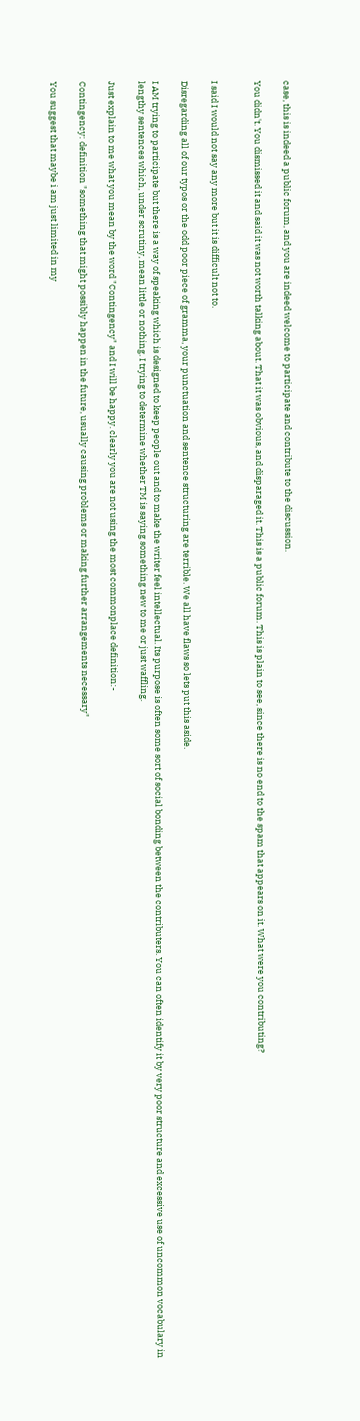case, this is indeed a public forum, and you are indeed welcome to participate and contribute to the discussion.

You didn't. You dismissed it and said it was not worth talking about. That it was obvious, and disparaged it. This is a public forum. This is plain to see, since there is no end to the spam that appears on it. What were you contributing?


I said I would not say any more but it is difficult not to.

Disregarding all of our typos or the odd poor piece of gramma, your punctuation and sentence structuring are terrible. We all have flaws so lets put this aside.

I AM trying to participate but there is a way of speaking which is designed to keep people out and to make the writer feel intellectual. Its purpose is often some sort of social bonding between the contributers. You can often identify it by very poor structure and excessive use of uncommon vocabulary in lengthy sentences which, under scrutiny, mean little or nothing. I trying to determine whether TM is saying something new to me or just waffling.

Just explain to me what you mean by the word "Contingency" and I will be happy. clearly you are not using the most commonplace definition:-

Contingency: definition "something that might possibly happen in the future, usually causing problems or making further arrangements necessary"

You suggest that maybe i am just limited in my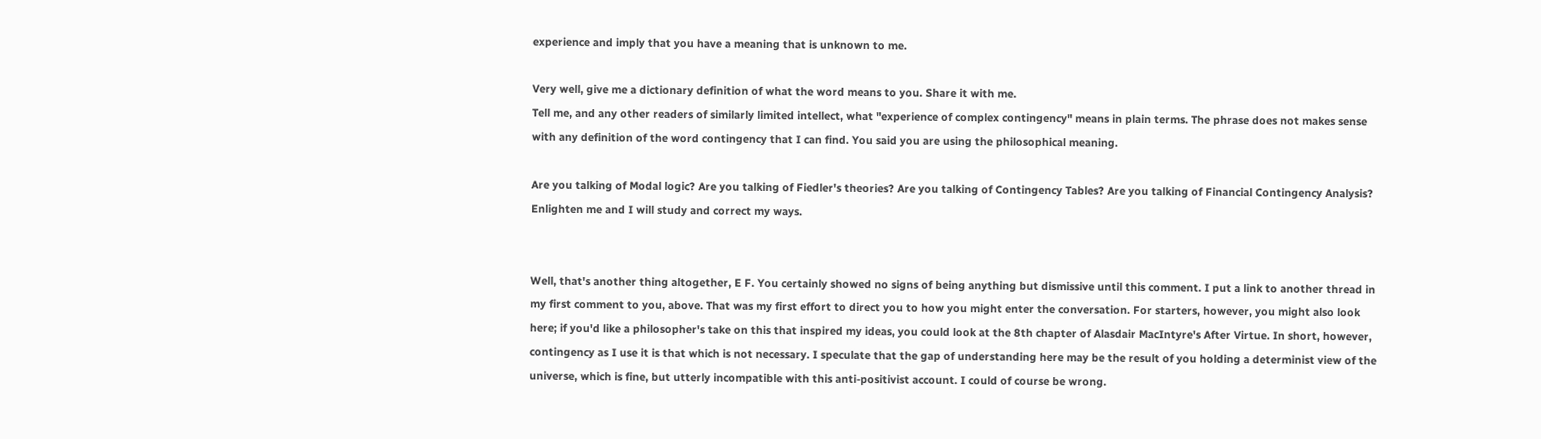experience and imply that you have a meaning that is unknown to me.

Very well, give me a dictionary definition of what the word means to you. Share it with me.
Tell me, and any other readers of similarly limited intellect, what "experience of complex contingency" means in plain terms. The phrase does not makes sense with any definition of the word contingency that I can find. You said you are using the philosophical meaning.

Are you talking of Modal logic? Are you talking of Fiedler's theories? Are you talking of Contingency Tables? Are you talking of Financial Contingency Analysis? Enlighten me and I will study and correct my ways.


Well, that's another thing altogether, E F. You certainly showed no signs of being anything but dismissive until this comment. I put a link to another thread in my first comment to you, above. That was my first effort to direct you to how you might enter the conversation. For starters, however, you might also look here; if you'd like a philosopher's take on this that inspired my ideas, you could look at the 8th chapter of Alasdair MacIntyre's After Virtue. In short, however, contingency as I use it is that which is not necessary. I speculate that the gap of understanding here may be the result of you holding a determinist view of the universe, which is fine, but utterly incompatible with this anti-positivist account. I could of course be wrong.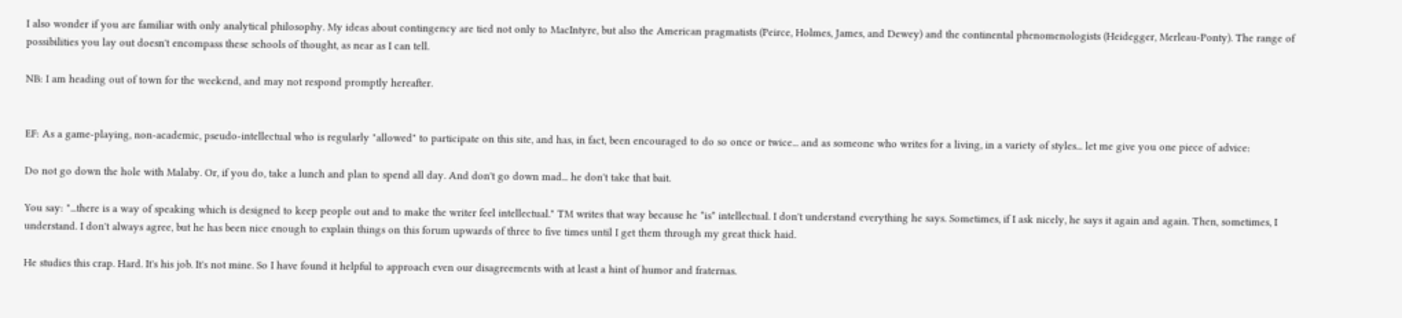I also wonder if you are familiar with only analytical philosophy. My ideas about contingency are tied not only to MacIntyre, but also the American pragmatists (Peirce, Holmes, James, and Dewey) and the continental phenomenologists (Heidegger, Merleau-Ponty). The range of possibilities you lay out doesn't encompass these schools of thought, as near as I can tell.

NB: I am heading out of town for the weekend, and may not respond promptly hereafter.


EF: As a game-playing, non-academic, pseudo-intellectual who is regularly "allowed" to participate on this site, and has, in fact, been encouraged to do so once or twice... and as someone who writes for a living, in a variety of styles... let me give you one piece of advice:

Do not go down the hole with Malaby. Or, if you do, take a lunch and plan to spend all day. And don't go down mad... he don't take that bait.

You say: "...there is a way of speaking which is designed to keep people out and to make the writer feel intellectual." TM writes that way because he *is* intellectual. I don't understand everything he says. Sometimes, if I ask nicely, he says it again and again. Then, sometimes, I understand. I don't always agree, but he has been nice enough to explain things on this forum upwards of three to five times until I get them through my great thick haid.

He studies this crap. Hard. It's his job. It's not mine. So I have found it helpful to approach even our disagreements with at least a hint of humor and fraternas.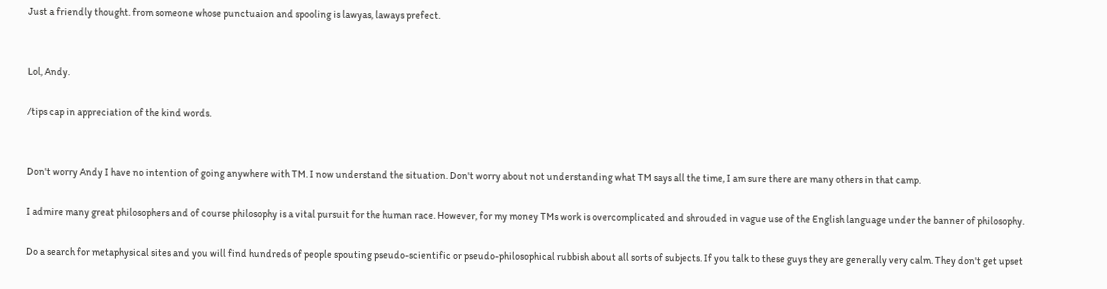Just a friendly thought. from someone whose punctuaion and spooling is lawyas, laways prefect.


Lol, Andy.

/tips cap in appreciation of the kind words.


Don't worry Andy I have no intention of going anywhere with TM. I now understand the situation. Don't worry about not understanding what TM says all the time, I am sure there are many others in that camp.

I admire many great philosophers and of course philosophy is a vital pursuit for the human race. However, for my money TMs work is overcomplicated and shrouded in vague use of the English language under the banner of philosophy.

Do a search for metaphysical sites and you will find hundreds of people spouting pseudo-scientific or pseudo-philosophical rubbish about all sorts of subjects. If you talk to these guys they are generally very calm. They don't get upset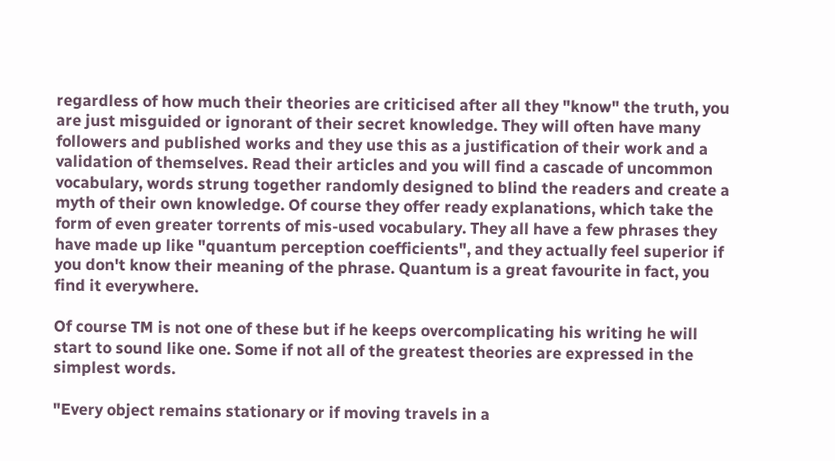regardless of how much their theories are criticised after all they "know" the truth, you are just misguided or ignorant of their secret knowledge. They will often have many followers and published works and they use this as a justification of their work and a validation of themselves. Read their articles and you will find a cascade of uncommon vocabulary, words strung together randomly designed to blind the readers and create a myth of their own knowledge. Of course they offer ready explanations, which take the form of even greater torrents of mis-used vocabulary. They all have a few phrases they have made up like "quantum perception coefficients", and they actually feel superior if you don't know their meaning of the phrase. Quantum is a great favourite in fact, you find it everywhere.

Of course TM is not one of these but if he keeps overcomplicating his writing he will start to sound like one. Some if not all of the greatest theories are expressed in the simplest words.

"Every object remains stationary or if moving travels in a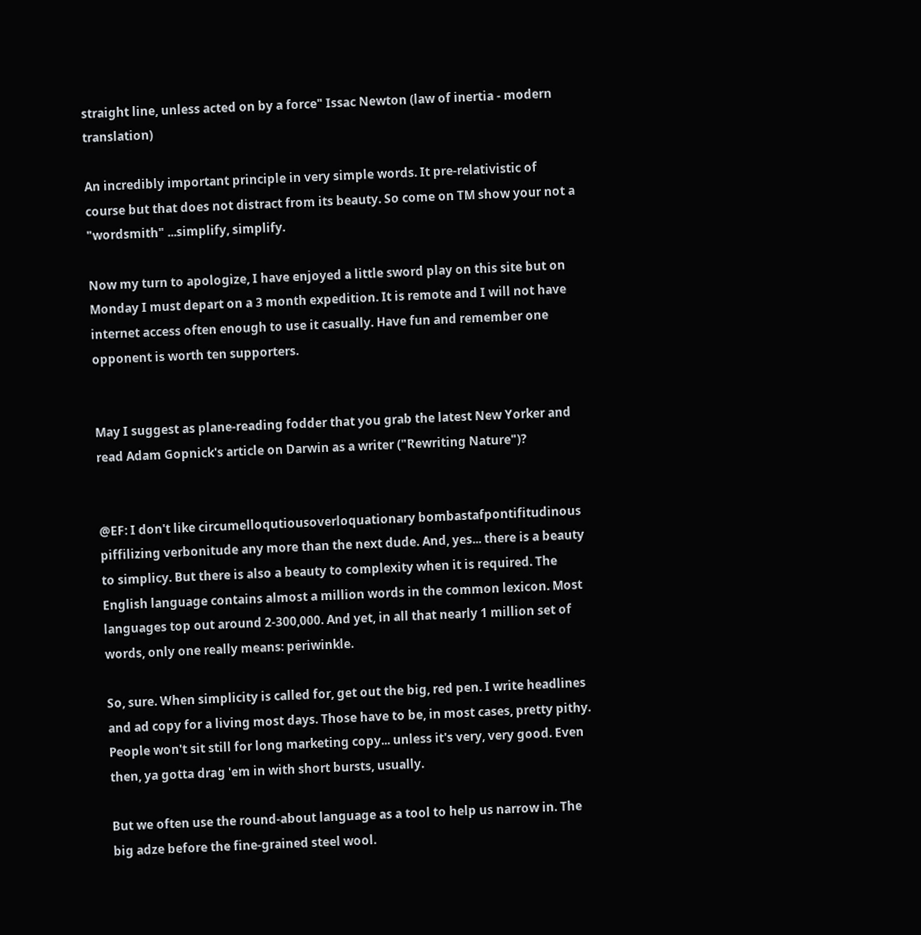straight line, unless acted on by a force" Issac Newton (law of inertia - modern translation)

An incredibly important principle in very simple words. It pre-relativistic of course but that does not distract from its beauty. So come on TM show your not a "wordsmith" ...simplify, simplify.

Now my turn to apologize, I have enjoyed a little sword play on this site but on Monday I must depart on a 3 month expedition. It is remote and I will not have internet access often enough to use it casually. Have fun and remember one opponent is worth ten supporters.


May I suggest as plane-reading fodder that you grab the latest New Yorker and read Adam Gopnick's article on Darwin as a writer ("Rewriting Nature")?


@EF: I don't like circumelloqutiousoverloquationary bombastafpontifitudinous piffilizing verbonitude any more than the next dude. And, yes... there is a beauty to simplicy. But there is also a beauty to complexity when it is required. The English language contains almost a million words in the common lexicon. Most languages top out around 2-300,000. And yet, in all that nearly 1 million set of words, only one really means: periwinkle.

So, sure. When simplicity is called for, get out the big, red pen. I write headlines and ad copy for a living most days. Those have to be, in most cases, pretty pithy. People won't sit still for long marketing copy... unless it's very, very good. Even then, ya gotta drag 'em in with short bursts, usually.

But we often use the round-about language as a tool to help us narrow in. The big adze before the fine-grained steel wool.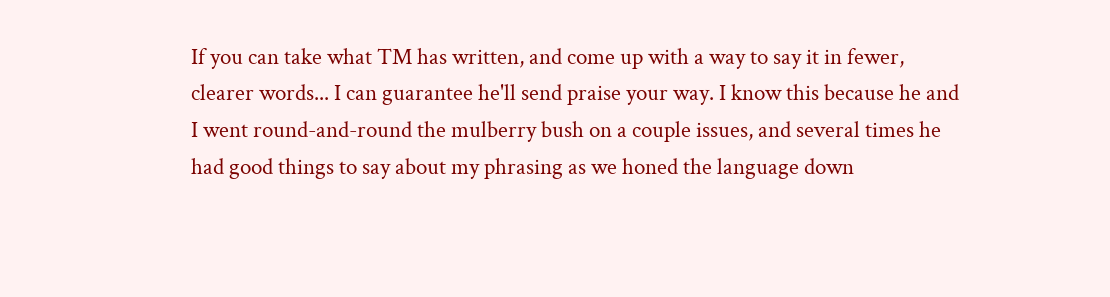If you can take what TM has written, and come up with a way to say it in fewer, clearer words... I can guarantee he'll send praise your way. I know this because he and I went round-and-round the mulberry bush on a couple issues, and several times he had good things to say about my phrasing as we honed the language down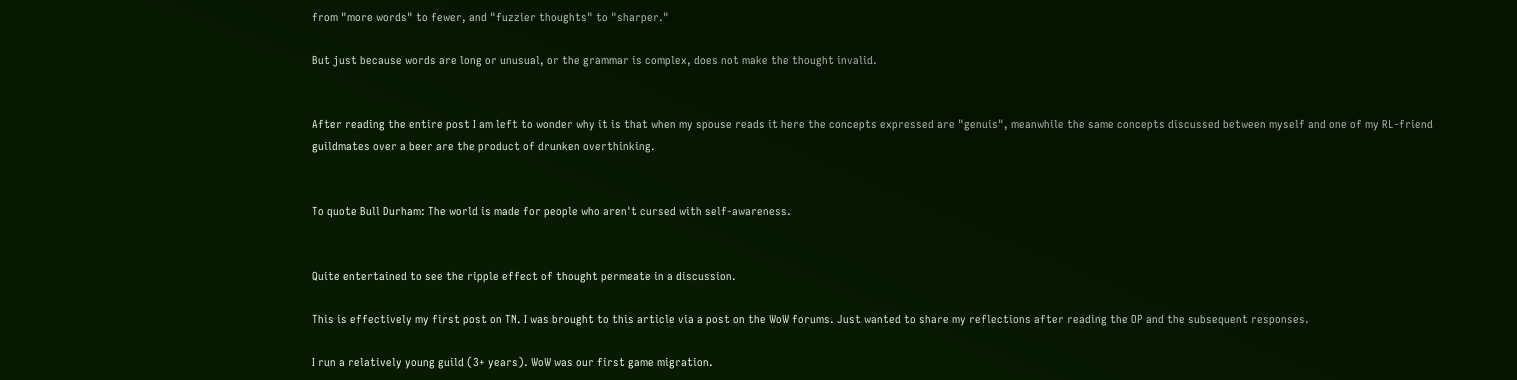from "more words" to fewer, and "fuzzier thoughts" to "sharper."

But just because words are long or unusual, or the grammar is complex, does not make the thought invalid.


After reading the entire post I am left to wonder why it is that when my spouse reads it here the concepts expressed are "genuis", meanwhile the same concepts discussed between myself and one of my RL-friend guildmates over a beer are the product of drunken overthinking.


To quote Bull Durham: The world is made for people who aren't cursed with self-awareness.


Quite entertained to see the ripple effect of thought permeate in a discussion.

This is effectively my first post on TN. I was brought to this article via a post on the WoW forums. Just wanted to share my reflections after reading the OP and the subsequent responses.

I run a relatively young guild (3+ years). WoW was our first game migration.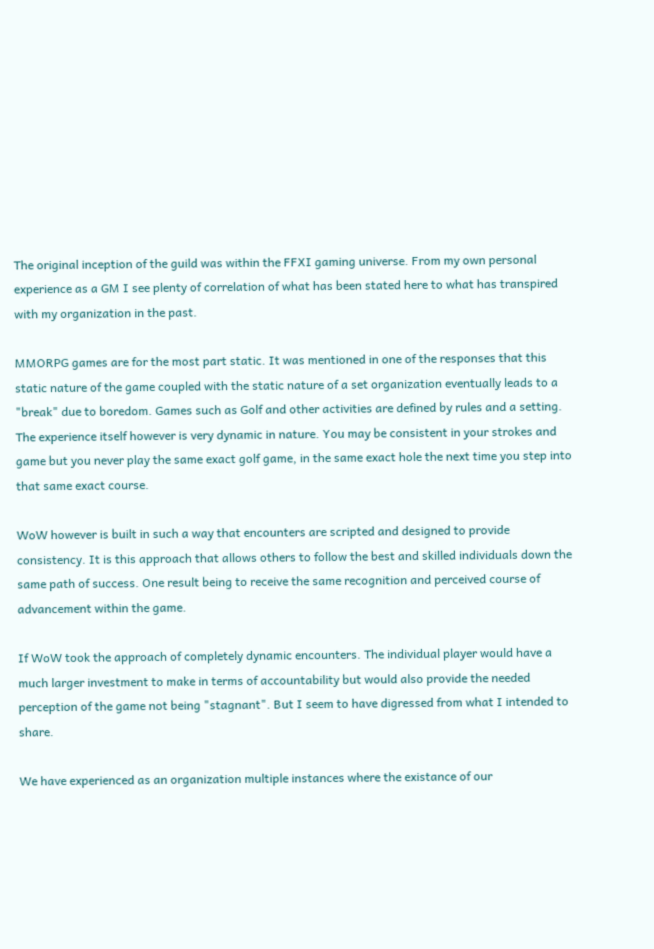The original inception of the guild was within the FFXI gaming universe. From my own personal experience as a GM I see plenty of correlation of what has been stated here to what has transpired with my organization in the past.

MMORPG games are for the most part static. It was mentioned in one of the responses that this static nature of the game coupled with the static nature of a set organization eventually leads to a "break" due to boredom. Games such as Golf and other activities are defined by rules and a setting. The experience itself however is very dynamic in nature. You may be consistent in your strokes and game but you never play the same exact golf game, in the same exact hole the next time you step into that same exact course.

WoW however is built in such a way that encounters are scripted and designed to provide consistency. It is this approach that allows others to follow the best and skilled individuals down the same path of success. One result being to receive the same recognition and perceived course of advancement within the game.

If WoW took the approach of completely dynamic encounters. The individual player would have a much larger investment to make in terms of accountability but would also provide the needed perception of the game not being "stagnant". But I seem to have digressed from what I intended to share.

We have experienced as an organization multiple instances where the existance of our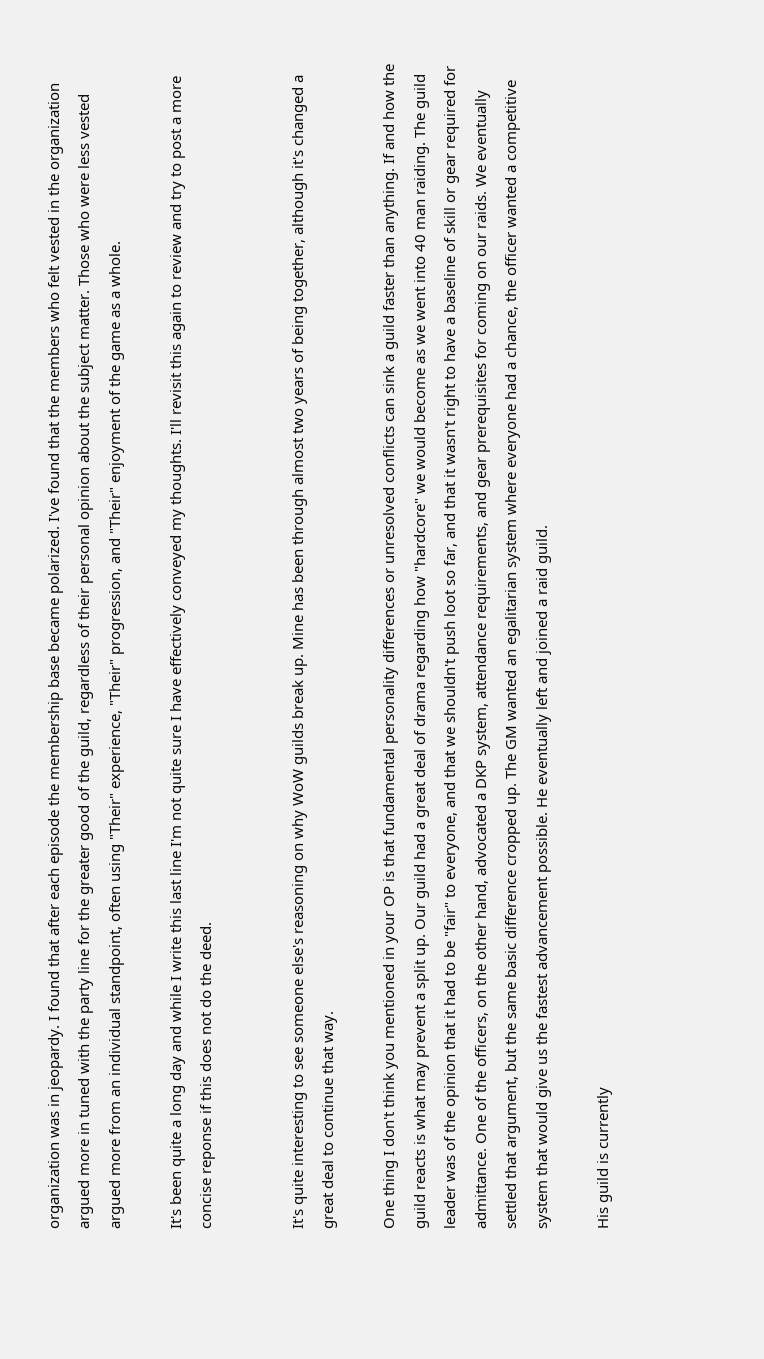organization was in jeopardy. I found that after each episode the membership base became polarized. I've found that the members who felt vested in the organization argued more in tuned with the party line for the greater good of the guild, regardless of their personal opinion about the subject matter. Those who were less vested argued more from an individual standpoint, often using "Their" experience, "Their" progression, and "Their" enjoyment of the game as a whole.

It's been quite a long day and while I write this last line I'm not quite sure I have effectively conveyed my thoughts. I'll revisit this again to review and try to post a more concise reponse if this does not do the deed.


It's quite interesting to see someone else's reasoning on why WoW guilds break up. Mine has been through almost two years of being together, although it's changed a great deal to continue that way.

One thing I don't think you mentioned in your OP is that fundamental personality differences or unresolved conflicts can sink a guild faster than anything. If and how the guild reacts is what may prevent a split up. Our guild had a great deal of drama regarding how "hardcore" we would become as we went into 40 man raiding. The guild leader was of the opinion that it had to be "fair" to everyone, and that we shouldn't push loot so far, and that it wasn't right to have a baseline of skill or gear required for admittance. One of the officers, on the other hand, advocated a DKP system, attendance requirements, and gear prerequisites for coming on our raids. We eventually settled that argument, but the same basic difference cropped up. The GM wanted an egalitarian system where everyone had a chance, the officer wanted a competitive system that would give us the fastest advancement possible. He eventually left and joined a raid guild.

His guild is currently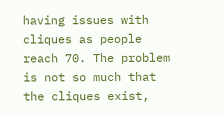having issues with cliques as people reach 70. The problem is not so much that the cliques exist,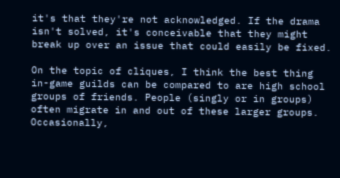it's that they're not acknowledged. If the drama isn't solved, it's conceivable that they might break up over an issue that could easily be fixed.

On the topic of cliques, I think the best thing in-game guilds can be compared to are high school groups of friends. People (singly or in groups) often migrate in and out of these larger groups. Occasionally,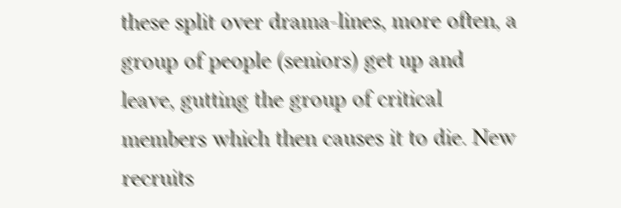these split over drama-lines, more often, a group of people (seniors) get up and leave, gutting the group of critical members which then causes it to die. New recruits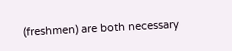(freshmen) are both necessary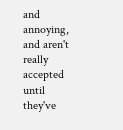and annoying, and aren't really accepted until they've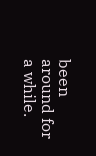been around for a while.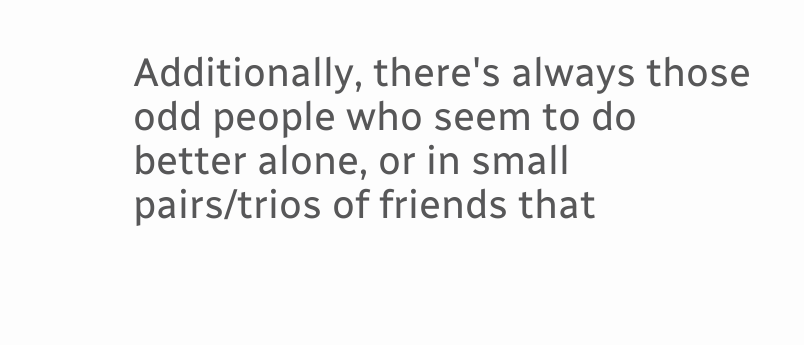Additionally, there's always those odd people who seem to do better alone, or in small pairs/trios of friends that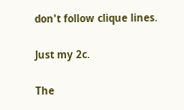don't follow clique lines.

Just my 2c.

The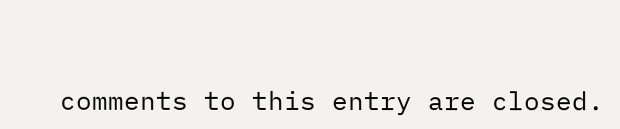comments to this entry are closed.